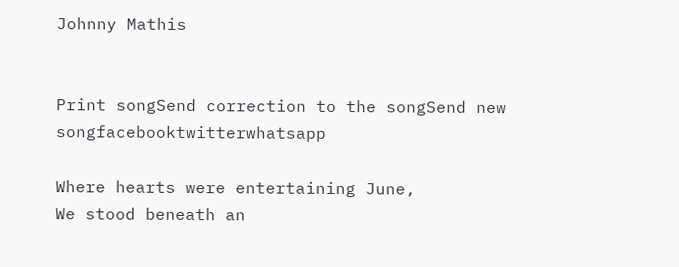Johnny Mathis


Print songSend correction to the songSend new songfacebooktwitterwhatsapp

Where hearts were entertaining June,
We stood beneath an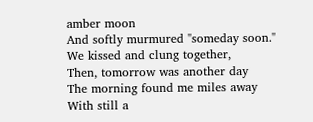amber moon
And softly murmured "someday soon."
We kissed and clung together,
Then, tomorrow was another day
The morning found me miles away
With still a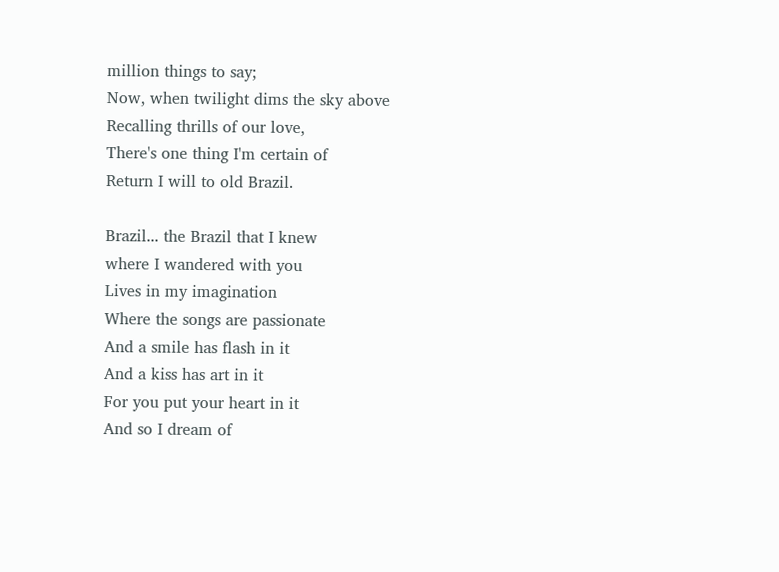million things to say;
Now, when twilight dims the sky above
Recalling thrills of our love,
There's one thing I'm certain of
Return I will to old Brazil.

Brazil... the Brazil that I knew
where I wandered with you
Lives in my imagination
Where the songs are passionate
And a smile has flash in it
And a kiss has art in it
For you put your heart in it
And so I dream of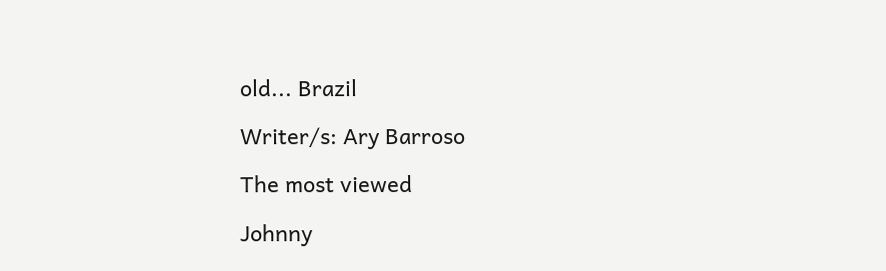old... Brazil

Writer/s: Ary Barroso

The most viewed

Johnny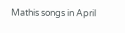Mathis songs in April